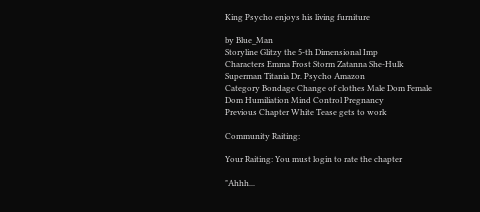King Psycho enjoys his living furniture

by Blue_Man
Storyline Glitzy the 5-th Dimensional Imp
Characters Emma Frost Storm Zatanna She-Hulk Superman Titania Dr. Psycho Amazon
Category Bondage Change of clothes Male Dom Female Dom Humiliation Mind Control Pregnancy
Previous Chapter White Tease gets to work

Community Raiting:

Your Raiting: You must login to rate the chapter

"Ahhh...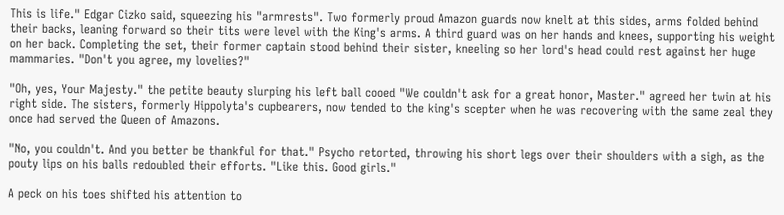This is life." Edgar Cizko said, squeezing his "armrests". Two formerly proud Amazon guards now knelt at this sides, arms folded behind their backs, leaning forward so their tits were level with the King's arms. A third guard was on her hands and knees, supporting his weight on her back. Completing the set, their former captain stood behind their sister, kneeling so her lord's head could rest against her huge mammaries. "Don't you agree, my lovelies?"

"Oh, yes, Your Majesty." the petite beauty slurping his left ball cooed "We couldn't ask for a great honor, Master." agreed her twin at his right side. The sisters, formerly Hippolyta's cupbearers, now tended to the king's scepter when he was recovering with the same zeal they once had served the Queen of Amazons.

"No, you couldn't. And you better be thankful for that." Psycho retorted, throwing his short legs over their shoulders with a sigh, as the pouty lips on his balls redoubled their efforts. "Like this. Good girls."

A peck on his toes shifted his attention to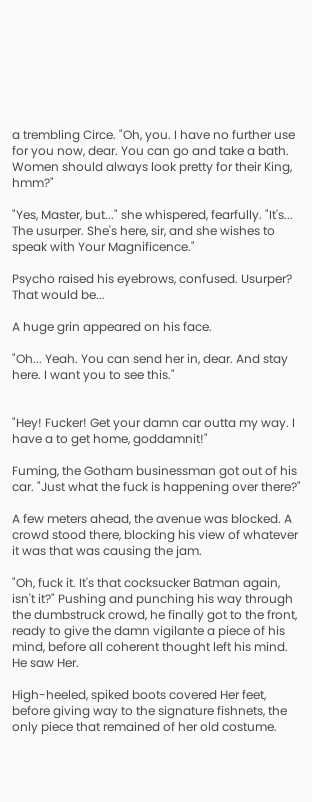a trembling Circe. "Oh, you. I have no further use for you now, dear. You can go and take a bath. Women should always look pretty for their King, hmm?"

"Yes, Master, but..." she whispered, fearfully. "It's... The usurper. She's here, sir, and she wishes to speak with Your Magnificence."

Psycho raised his eyebrows, confused. Usurper? That would be...

A huge grin appeared on his face.

"Oh... Yeah. You can send her in, dear. And stay here. I want you to see this."


"Hey! Fucker! Get your damn car outta my way. I have a to get home, goddamnit!"

Fuming, the Gotham businessman got out of his car. "Just what the fuck is happening over there?"

A few meters ahead, the avenue was blocked. A crowd stood there, blocking his view of whatever it was that was causing the jam.

"Oh, fuck it. It's that cocksucker Batman again, isn't it?" Pushing and punching his way through the dumbstruck crowd, he finally got to the front, ready to give the damn vigilante a piece of his mind, before all coherent thought left his mind. He saw Her.

High-heeled, spiked boots covered Her feet, before giving way to the signature fishnets, the only piece that remained of her old costume.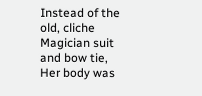Instead of the old, cliche Magician suit and bow tie, Her body was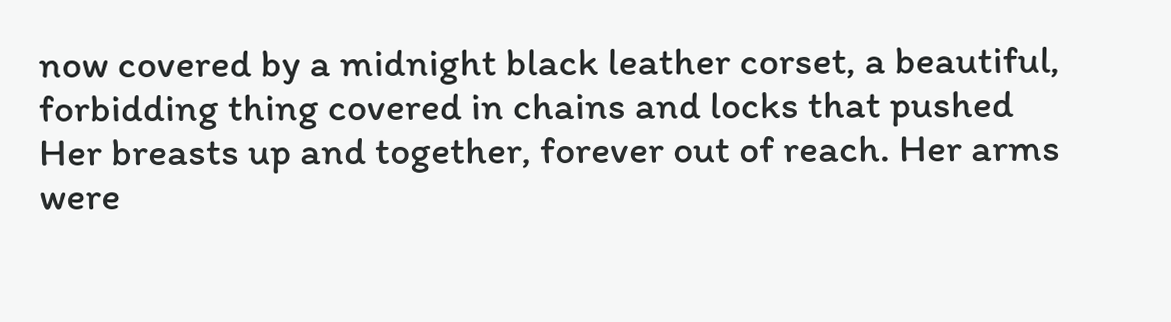now covered by a midnight black leather corset, a beautiful, forbidding thing covered in chains and locks that pushed Her breasts up and together, forever out of reach. Her arms were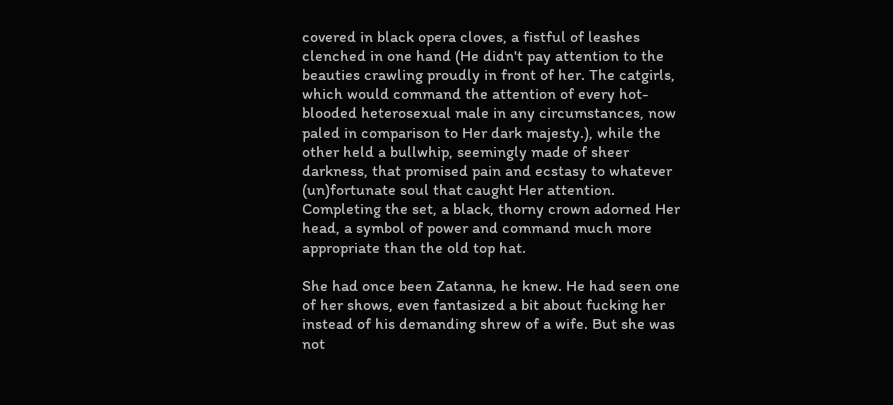covered in black opera cloves, a fistful of leashes clenched in one hand (He didn't pay attention to the beauties crawling proudly in front of her. The catgirls, which would command the attention of every hot-blooded heterosexual male in any circumstances, now paled in comparison to Her dark majesty.), while the other held a bullwhip, seemingly made of sheer darkness, that promised pain and ecstasy to whatever (un)fortunate soul that caught Her attention. Completing the set, a black, thorny crown adorned Her head, a symbol of power and command much more appropriate than the old top hat.

She had once been Zatanna, he knew. He had seen one of her shows, even fantasized a bit about fucking her instead of his demanding shrew of a wife. But she was not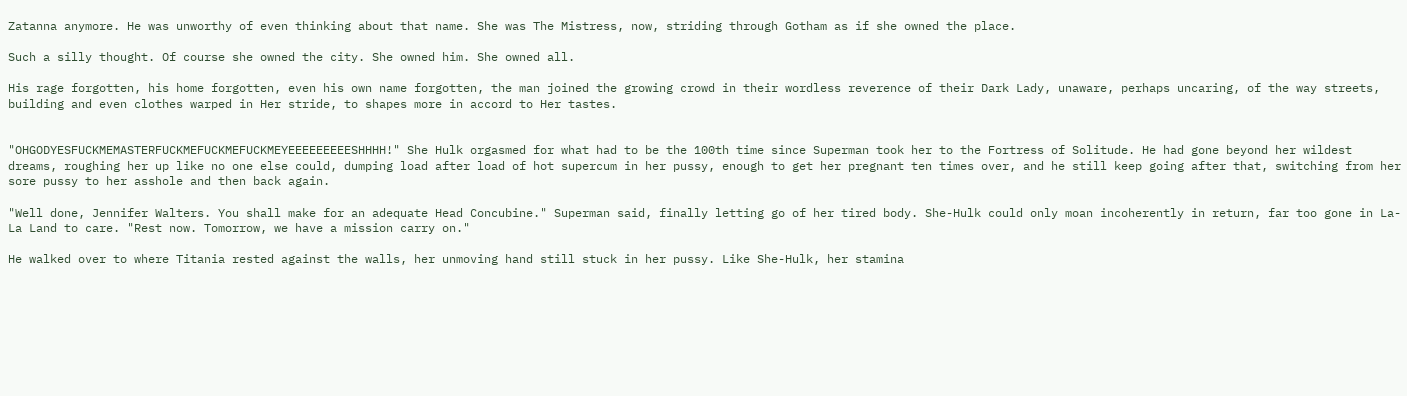Zatanna anymore. He was unworthy of even thinking about that name. She was The Mistress, now, striding through Gotham as if she owned the place.

Such a silly thought. Of course she owned the city. She owned him. She owned all.

His rage forgotten, his home forgotten, even his own name forgotten, the man joined the growing crowd in their wordless reverence of their Dark Lady, unaware, perhaps uncaring, of the way streets, building and even clothes warped in Her stride, to shapes more in accord to Her tastes.


"OHGODYESFUCKMEMASTERFUCKMEFUCKMEFUCKMEYEEEEEEEEESHHHH!" She Hulk orgasmed for what had to be the 100th time since Superman took her to the Fortress of Solitude. He had gone beyond her wildest dreams, roughing her up like no one else could, dumping load after load of hot supercum in her pussy, enough to get her pregnant ten times over, and he still keep going after that, switching from her sore pussy to her asshole and then back again.

"Well done, Jennifer Walters. You shall make for an adequate Head Concubine." Superman said, finally letting go of her tired body. She-Hulk could only moan incoherently in return, far too gone in La-La Land to care. "Rest now. Tomorrow, we have a mission carry on."

He walked over to where Titania rested against the walls, her unmoving hand still stuck in her pussy. Like She-Hulk, her stamina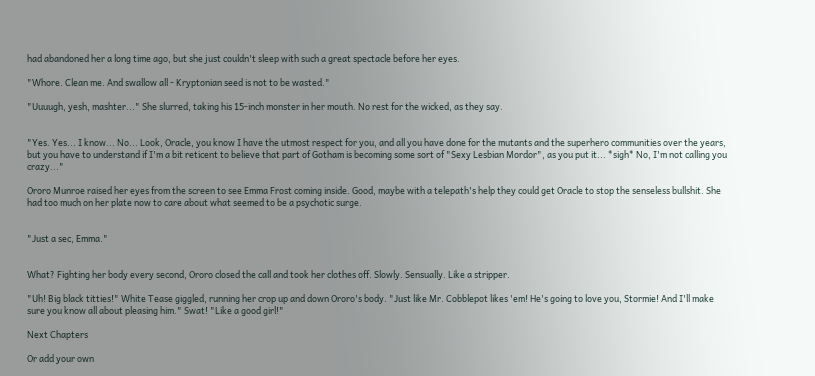had abandoned her a long time ago, but she just couldn't sleep with such a great spectacle before her eyes.

"Whore. Clean me. And swallow all - Kryptonian seed is not to be wasted."

"Uuuugh, yesh, mashter..." She slurred, taking his 15-inch monster in her mouth. No rest for the wicked, as they say.


"Yes. Yes... I know... No... Look, Oracle, you know I have the utmost respect for you, and all you have done for the mutants and the superhero communities over the years, but you have to understand if I'm a bit reticent to believe that part of Gotham is becoming some sort of "Sexy Lesbian Mordor", as you put it... *sigh* No, I'm not calling you crazy..."

Ororo Munroe raised her eyes from the screen to see Emma Frost coming inside. Good, maybe with a telepath's help they could get Oracle to stop the senseless bullshit. She had too much on her plate now to care about what seemed to be a psychotic surge.


"Just a sec, Emma."


What? Fighting her body every second, Ororo closed the call and took her clothes off. Slowly. Sensually. Like a stripper.

"Uh! Big black titties!" White Tease giggled, running her crop up and down Ororo's body. "Just like Mr. Cobblepot likes 'em! He's going to love you, Stormie! And I'll make sure you know all about pleasing him." Swat! "Like a good girl!"

Next Chapters

Or add your own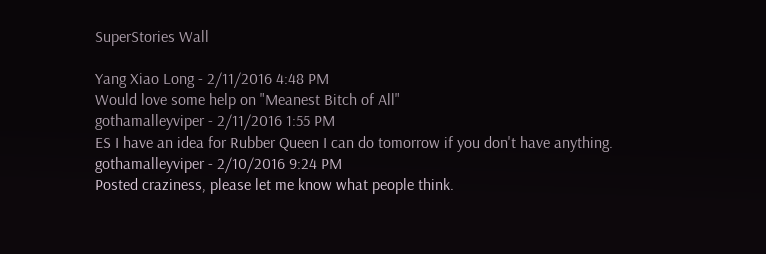SuperStories Wall

Yang Xiao Long - 2/11/2016 4:48 PM
Would love some help on "Meanest Bitch of All"
gothamalleyviper - 2/11/2016 1:55 PM
ES I have an idea for Rubber Queen I can do tomorrow if you don't have anything.
gothamalleyviper - 2/10/2016 9:24 PM
Posted craziness, please let me know what people think.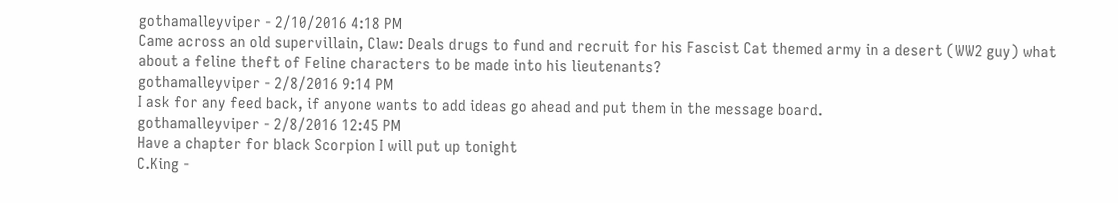gothamalleyviper - 2/10/2016 4:18 PM
Came across an old supervillain, Claw: Deals drugs to fund and recruit for his Fascist Cat themed army in a desert (WW2 guy) what about a feline theft of Feline characters to be made into his lieutenants?
gothamalleyviper - 2/8/2016 9:14 PM
I ask for any feed back, if anyone wants to add ideas go ahead and put them in the message board.
gothamalleyviper - 2/8/2016 12:45 PM
Have a chapter for black Scorpion I will put up tonight
C.King -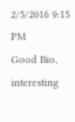2/5/2016 9:15 PM
Good Bio, interesting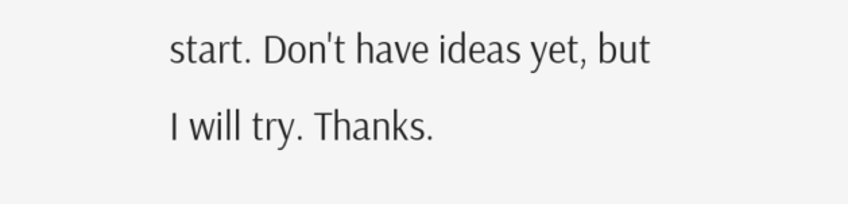start. Don't have ideas yet, but I will try. Thanks.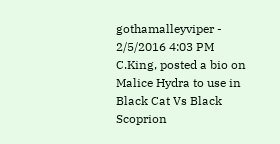gothamalleyviper - 2/5/2016 4:03 PM
C.King, posted a bio on Malice Hydra to use in Black Cat Vs Black Scoprion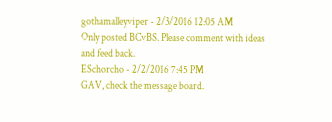gothamalleyviper - 2/3/2016 12:05 AM
Only posted BCvBS. Please comment with ideas and feed back.
ESchorcho - 2/2/2016 7:45 PM
GAV, check the message board.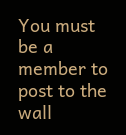You must be a member to post to the wall